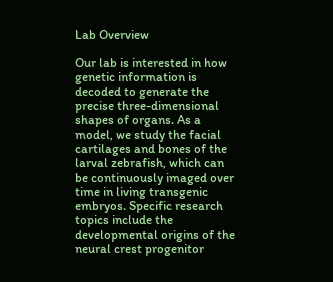Lab Overview

Our lab is interested in how genetic information is decoded to generate the precise three-dimensional shapes of organs. As a model, we study the facial cartilages and bones of the larval zebrafish, which can be continuously imaged over time in living transgenic embryos. Specific research topics include the developmental origins of the neural crest progenitor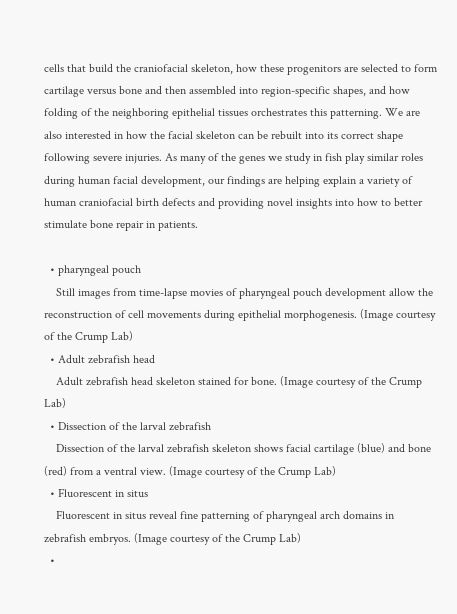cells that build the craniofacial skeleton, how these progenitors are selected to form cartilage versus bone and then assembled into region-specific shapes, and how folding of the neighboring epithelial tissues orchestrates this patterning. We are also interested in how the facial skeleton can be rebuilt into its correct shape following severe injuries. As many of the genes we study in fish play similar roles during human facial development, our findings are helping explain a variety of human craniofacial birth defects and providing novel insights into how to better stimulate bone repair in patients.

  • pharyngeal pouch
    Still images from time-lapse movies of pharyngeal pouch development allow the reconstruction of cell movements during epithelial morphogenesis. (Image courtesy of the Crump Lab)
  • Adult zebrafish head
    Adult zebrafish head skeleton stained for bone. (Image courtesy of the Crump Lab)
  • Dissection of the larval zebrafish
    Dissection of the larval zebrafish skeleton shows facial cartilage (blue) and bone (red) from a ventral view. (Image courtesy of the Crump Lab)
  • Fluorescent in situs
    Fluorescent in situs reveal fine patterning of pharyngeal arch domains in zebrafish embryos. (Image courtesy of the Crump Lab)
  •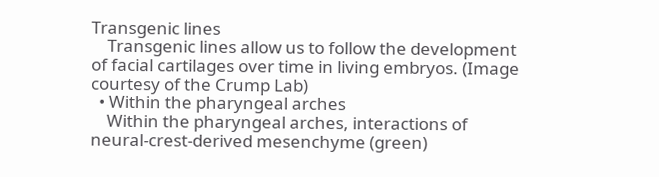Transgenic lines
    Transgenic lines allow us to follow the development of facial cartilages over time in living embryos. (Image courtesy of the Crump Lab)
  • Within the pharyngeal arches
    Within the pharyngeal arches, interactions of neural-crest-derived mesenchyme (green)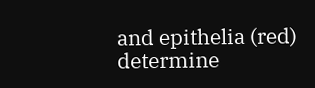and epithelia (red) determine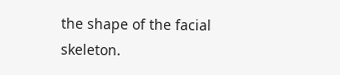the shape of the facial skeleton.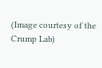(Image courtesy of the Crump Lab)